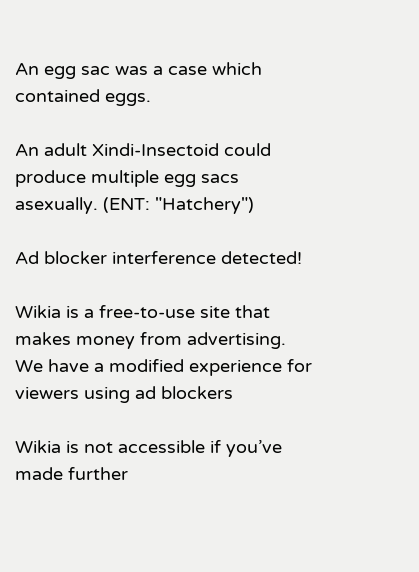An egg sac was a case which contained eggs.

An adult Xindi-Insectoid could produce multiple egg sacs asexually. (ENT: "Hatchery")

Ad blocker interference detected!

Wikia is a free-to-use site that makes money from advertising. We have a modified experience for viewers using ad blockers

Wikia is not accessible if you’ve made further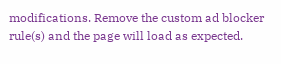modifications. Remove the custom ad blocker rule(s) and the page will load as expected.